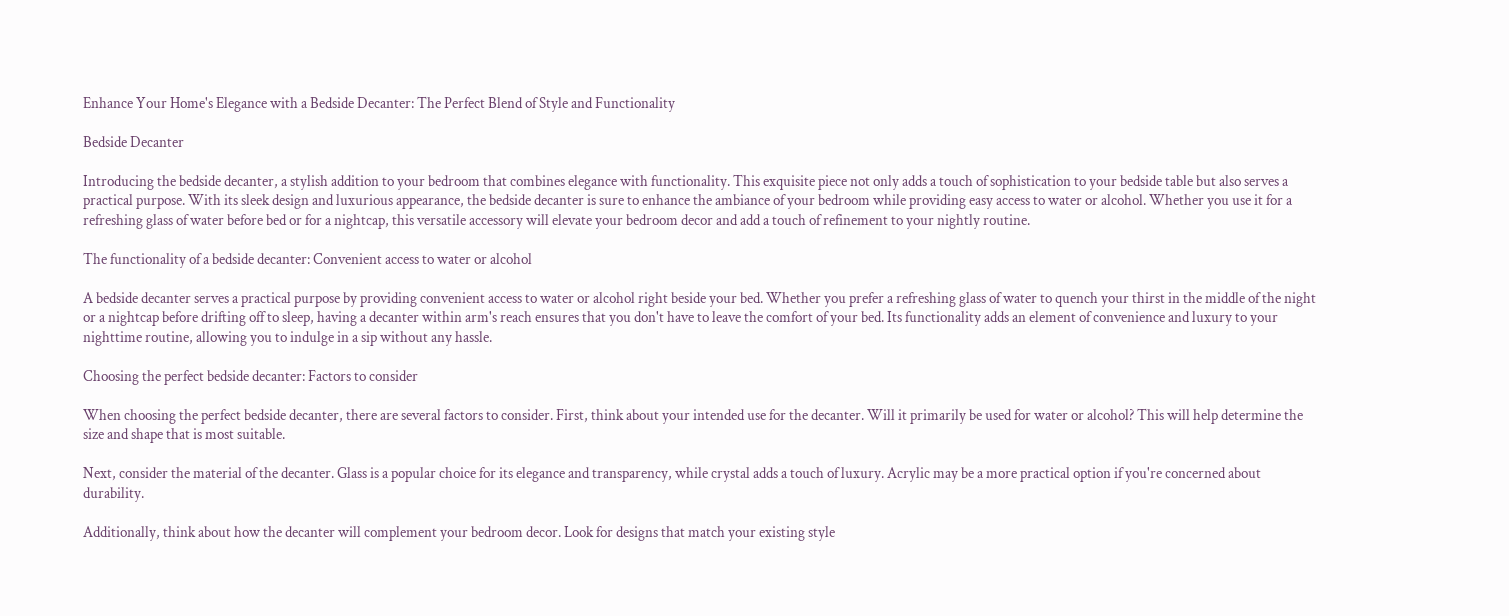Enhance Your Home's Elegance with a Bedside Decanter: The Perfect Blend of Style and Functionality

Bedside Decanter

Introducing the bedside decanter, a stylish addition to your bedroom that combines elegance with functionality. This exquisite piece not only adds a touch of sophistication to your bedside table but also serves a practical purpose. With its sleek design and luxurious appearance, the bedside decanter is sure to enhance the ambiance of your bedroom while providing easy access to water or alcohol. Whether you use it for a refreshing glass of water before bed or for a nightcap, this versatile accessory will elevate your bedroom decor and add a touch of refinement to your nightly routine.

The functionality of a bedside decanter: Convenient access to water or alcohol

A bedside decanter serves a practical purpose by providing convenient access to water or alcohol right beside your bed. Whether you prefer a refreshing glass of water to quench your thirst in the middle of the night or a nightcap before drifting off to sleep, having a decanter within arm's reach ensures that you don't have to leave the comfort of your bed. Its functionality adds an element of convenience and luxury to your nighttime routine, allowing you to indulge in a sip without any hassle.

Choosing the perfect bedside decanter: Factors to consider

When choosing the perfect bedside decanter, there are several factors to consider. First, think about your intended use for the decanter. Will it primarily be used for water or alcohol? This will help determine the size and shape that is most suitable.

Next, consider the material of the decanter. Glass is a popular choice for its elegance and transparency, while crystal adds a touch of luxury. Acrylic may be a more practical option if you're concerned about durability.

Additionally, think about how the decanter will complement your bedroom decor. Look for designs that match your existing style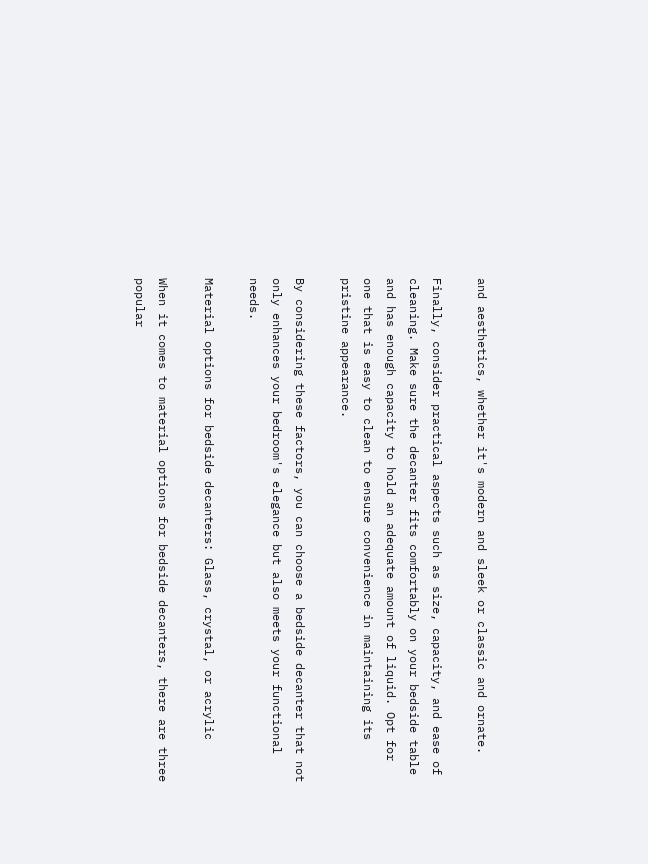and aesthetics, whether it's modern and sleek or classic and ornate.

Finally, consider practical aspects such as size, capacity, and ease of cleaning. Make sure the decanter fits comfortably on your bedside table and has enough capacity to hold an adequate amount of liquid. Opt for one that is easy to clean to ensure convenience in maintaining its pristine appearance.

By considering these factors, you can choose a bedside decanter that not only enhances your bedroom's elegance but also meets your functional needs.

Material options for bedside decanters: Glass, crystal, or acrylic

When it comes to material options for bedside decanters, there are three popular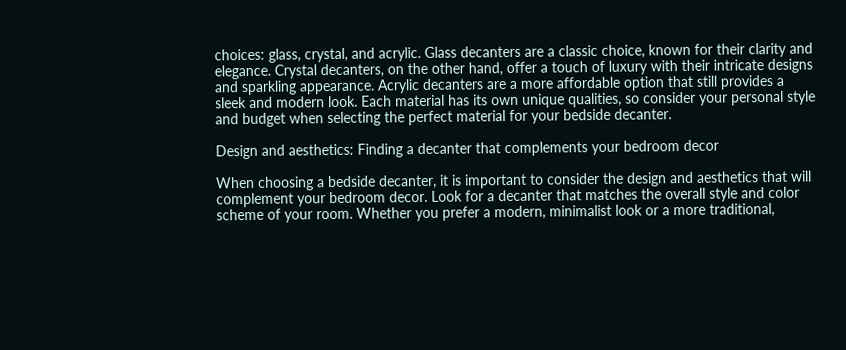choices: glass, crystal, and acrylic. Glass decanters are a classic choice, known for their clarity and elegance. Crystal decanters, on the other hand, offer a touch of luxury with their intricate designs and sparkling appearance. Acrylic decanters are a more affordable option that still provides a sleek and modern look. Each material has its own unique qualities, so consider your personal style and budget when selecting the perfect material for your bedside decanter.

Design and aesthetics: Finding a decanter that complements your bedroom decor

When choosing a bedside decanter, it is important to consider the design and aesthetics that will complement your bedroom decor. Look for a decanter that matches the overall style and color scheme of your room. Whether you prefer a modern, minimalist look or a more traditional,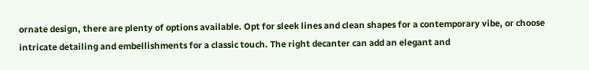ornate design, there are plenty of options available. Opt for sleek lines and clean shapes for a contemporary vibe, or choose intricate detailing and embellishments for a classic touch. The right decanter can add an elegant and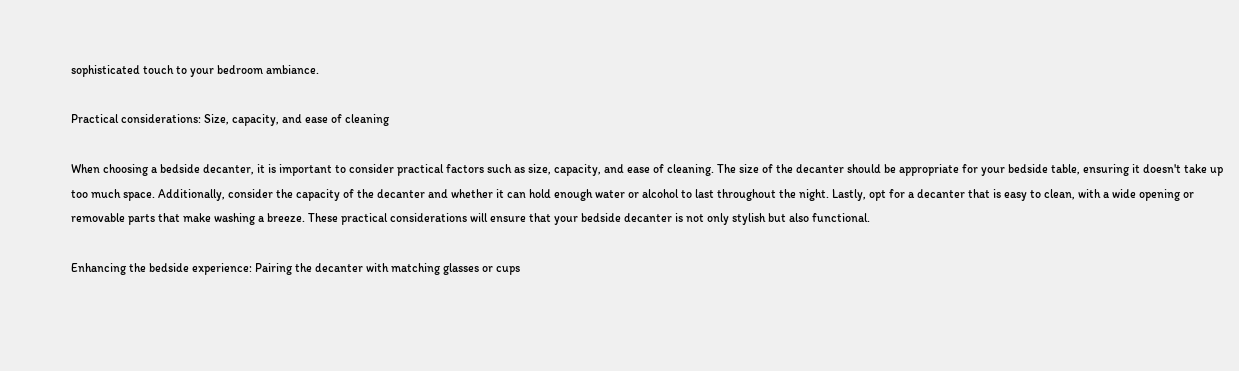sophisticated touch to your bedroom ambiance.

Practical considerations: Size, capacity, and ease of cleaning

When choosing a bedside decanter, it is important to consider practical factors such as size, capacity, and ease of cleaning. The size of the decanter should be appropriate for your bedside table, ensuring it doesn't take up too much space. Additionally, consider the capacity of the decanter and whether it can hold enough water or alcohol to last throughout the night. Lastly, opt for a decanter that is easy to clean, with a wide opening or removable parts that make washing a breeze. These practical considerations will ensure that your bedside decanter is not only stylish but also functional.

Enhancing the bedside experience: Pairing the decanter with matching glasses or cups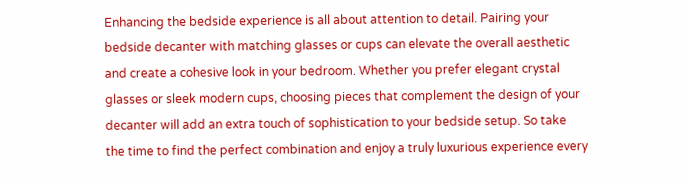Enhancing the bedside experience is all about attention to detail. Pairing your bedside decanter with matching glasses or cups can elevate the overall aesthetic and create a cohesive look in your bedroom. Whether you prefer elegant crystal glasses or sleek modern cups, choosing pieces that complement the design of your decanter will add an extra touch of sophistication to your bedside setup. So take the time to find the perfect combination and enjoy a truly luxurious experience every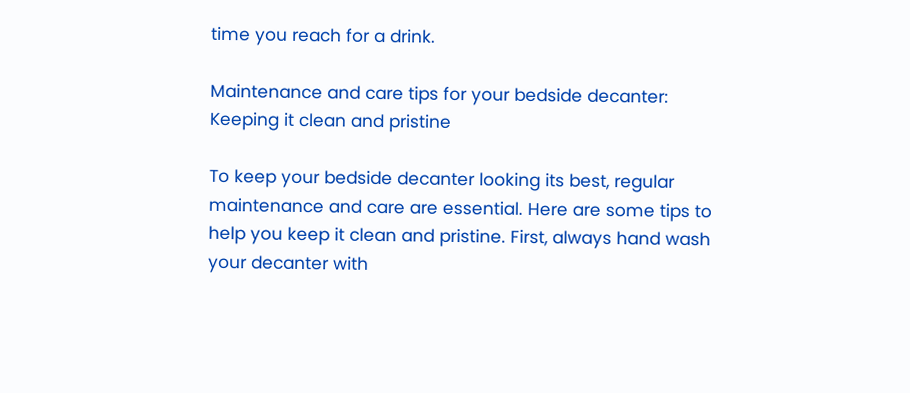time you reach for a drink.

Maintenance and care tips for your bedside decanter: Keeping it clean and pristine

To keep your bedside decanter looking its best, regular maintenance and care are essential. Here are some tips to help you keep it clean and pristine. First, always hand wash your decanter with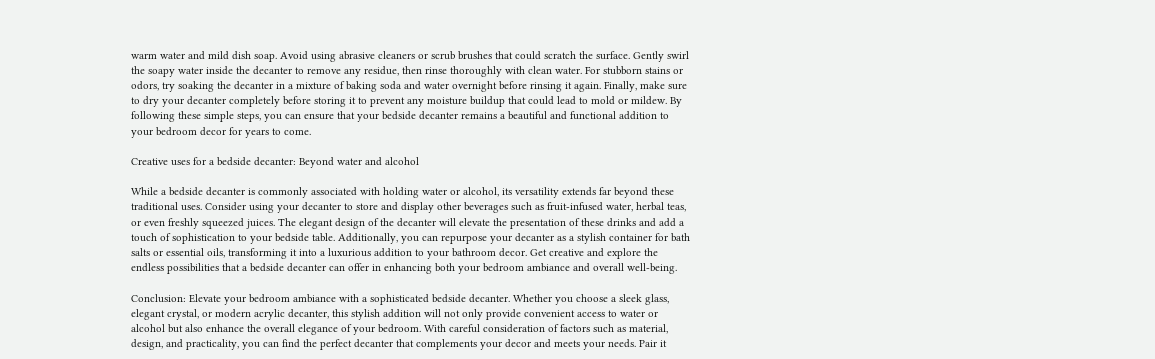warm water and mild dish soap. Avoid using abrasive cleaners or scrub brushes that could scratch the surface. Gently swirl the soapy water inside the decanter to remove any residue, then rinse thoroughly with clean water. For stubborn stains or odors, try soaking the decanter in a mixture of baking soda and water overnight before rinsing it again. Finally, make sure to dry your decanter completely before storing it to prevent any moisture buildup that could lead to mold or mildew. By following these simple steps, you can ensure that your bedside decanter remains a beautiful and functional addition to your bedroom decor for years to come.

Creative uses for a bedside decanter: Beyond water and alcohol

While a bedside decanter is commonly associated with holding water or alcohol, its versatility extends far beyond these traditional uses. Consider using your decanter to store and display other beverages such as fruit-infused water, herbal teas, or even freshly squeezed juices. The elegant design of the decanter will elevate the presentation of these drinks and add a touch of sophistication to your bedside table. Additionally, you can repurpose your decanter as a stylish container for bath salts or essential oils, transforming it into a luxurious addition to your bathroom decor. Get creative and explore the endless possibilities that a bedside decanter can offer in enhancing both your bedroom ambiance and overall well-being.

Conclusion: Elevate your bedroom ambiance with a sophisticated bedside decanter. Whether you choose a sleek glass, elegant crystal, or modern acrylic decanter, this stylish addition will not only provide convenient access to water or alcohol but also enhance the overall elegance of your bedroom. With careful consideration of factors such as material, design, and practicality, you can find the perfect decanter that complements your decor and meets your needs. Pair it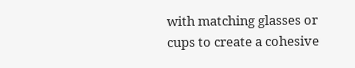with matching glasses or cups to create a cohesive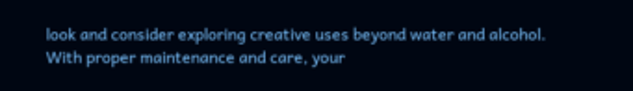look and consider exploring creative uses beyond water and alcohol. With proper maintenance and care, your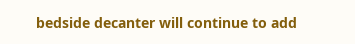bedside decanter will continue to add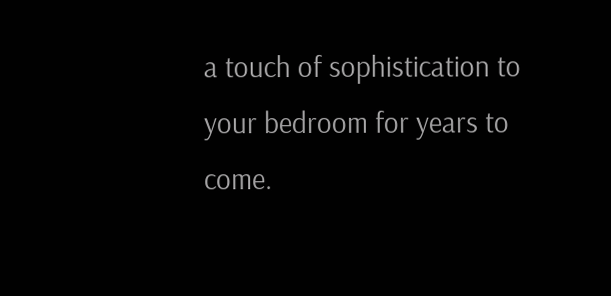a touch of sophistication to your bedroom for years to come.